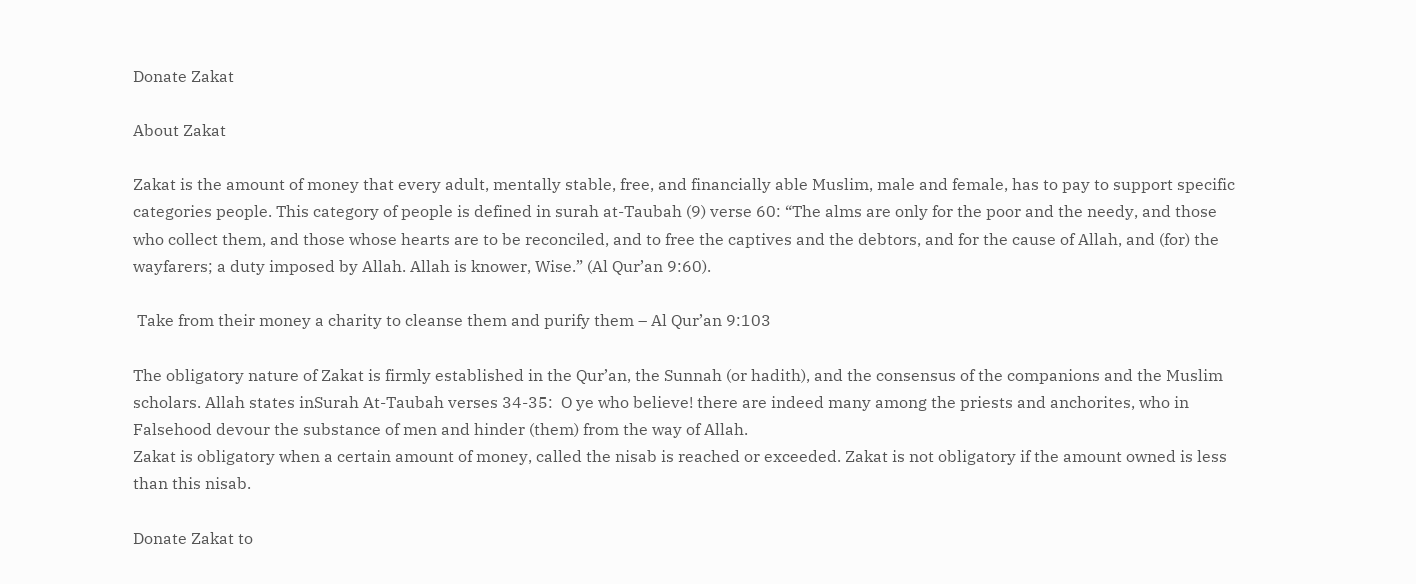Donate Zakat

About Zakat

Zakat is the amount of money that every adult, mentally stable, free, and financially able Muslim, male and female, has to pay to support specific categories people. This category of people is defined in surah at-Taubah (9) verse 60: “The alms are only for the poor and the needy, and those who collect them, and those whose hearts are to be reconciled, and to free the captives and the debtors, and for the cause of Allah, and (for) the wayfarers; a duty imposed by Allah. Allah is knower, Wise.” (Al Qur’an 9:60).

 Take from their money a charity to cleanse them and purify them – Al Qur’an 9:103

The obligatory nature of Zakat is firmly established in the Qur’an, the Sunnah (or hadith), and the consensus of the companions and the Muslim scholars. Allah states inSurah At-Taubah verses 34-35:  O ye who believe! there are indeed many among the priests and anchorites, who in Falsehood devour the substance of men and hinder (them) from the way of Allah.
Zakat is obligatory when a certain amount of money, called the nisab is reached or exceeded. Zakat is not obligatory if the amount owned is less than this nisab.

Donate Zakat to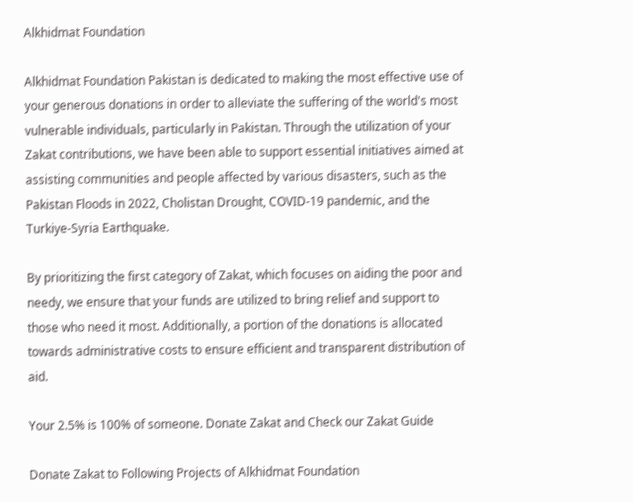Alkhidmat Foundation

Alkhidmat Foundation Pakistan is dedicated to making the most effective use of your generous donations in order to alleviate the suffering of the world's most vulnerable individuals, particularly in Pakistan. Through the utilization of your Zakat contributions, we have been able to support essential initiatives aimed at assisting communities and people affected by various disasters, such as the Pakistan Floods in 2022, Cholistan Drought, COVID-19 pandemic, and the Turkiye-Syria Earthquake.

By prioritizing the first category of Zakat, which focuses on aiding the poor and needy, we ensure that your funds are utilized to bring relief and support to those who need it most. Additionally, a portion of the donations is allocated towards administrative costs to ensure efficient and transparent distribution of aid.

Your 2.5% is 100% of someone. Donate Zakat and Check our Zakat Guide

Donate Zakat to Following Projects of Alkhidmat Foundation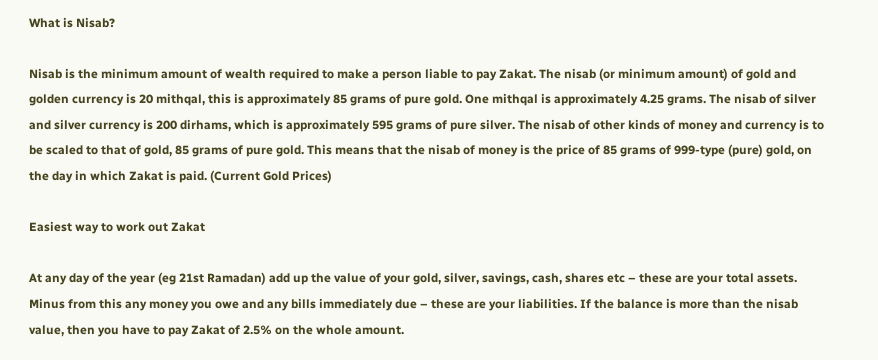What is Nisab?

Nisab is the minimum amount of wealth required to make a person liable to pay Zakat. The nisab (or minimum amount) of gold and golden currency is 20 mithqal, this is approximately 85 grams of pure gold. One mithqal is approximately 4.25 grams. The nisab of silver and silver currency is 200 dirhams, which is approximately 595 grams of pure silver. The nisab of other kinds of money and currency is to be scaled to that of gold, 85 grams of pure gold. This means that the nisab of money is the price of 85 grams of 999-type (pure) gold, on the day in which Zakat is paid. (Current Gold Prices)

Easiest way to work out Zakat

At any day of the year (eg 21st Ramadan) add up the value of your gold, silver, savings, cash, shares etc – these are your total assets. Minus from this any money you owe and any bills immediately due – these are your liabilities. If the balance is more than the nisab value, then you have to pay Zakat of 2.5% on the whole amount.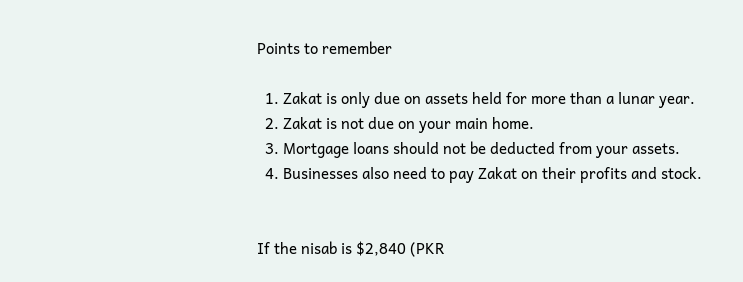Points to remember

  1. Zakat is only due on assets held for more than a lunar year.
  2. Zakat is not due on your main home.
  3. Mortgage loans should not be deducted from your assets.
  4. Businesses also need to pay Zakat on their profits and stock.


If the nisab is $2,840 (PKR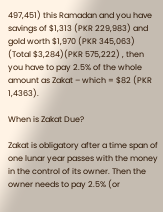497,451) this Ramadan and you have savings of $1,313 (PKR 229,983) and gold worth $1,970 (PKR 345,063) (Total $3,284)(PKR 575,222) , then you have to pay 2.5% of the whole amount as Zakat – which = $82 (PKR 1,4363).

When is Zakat Due?

Zakat is obligatory after a time span of one lunar year passes with the money in the control of its owner. Then the owner needs to pay 2.5% (or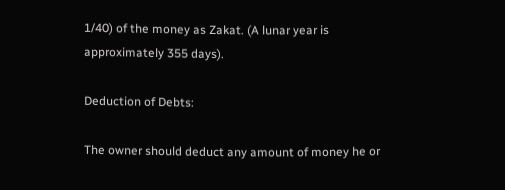1/40) of the money as Zakat. (A lunar year is approximately 355 days).

Deduction of Debts:

The owner should deduct any amount of money he or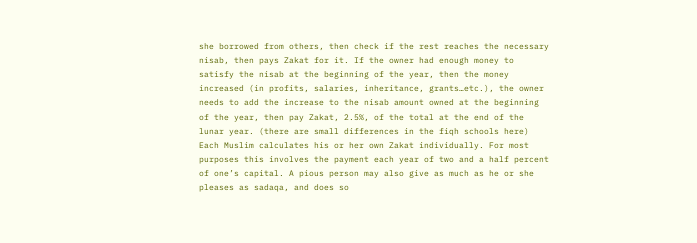she borrowed from others, then check if the rest reaches the necessary nisab, then pays Zakat for it. If the owner had enough money to satisfy the nisab at the beginning of the year, then the money increased (in profits, salaries, inheritance, grants…etc.), the owner needs to add the increase to the nisab amount owned at the beginning of the year, then pay Zakat, 2.5%, of the total at the end of the lunar year. (there are small differences in the fiqh schools here) Each Muslim calculates his or her own Zakat individually. For most purposes this involves the payment each year of two and a half percent of one’s capital. A pious person may also give as much as he or she pleases as sadaqa, and does so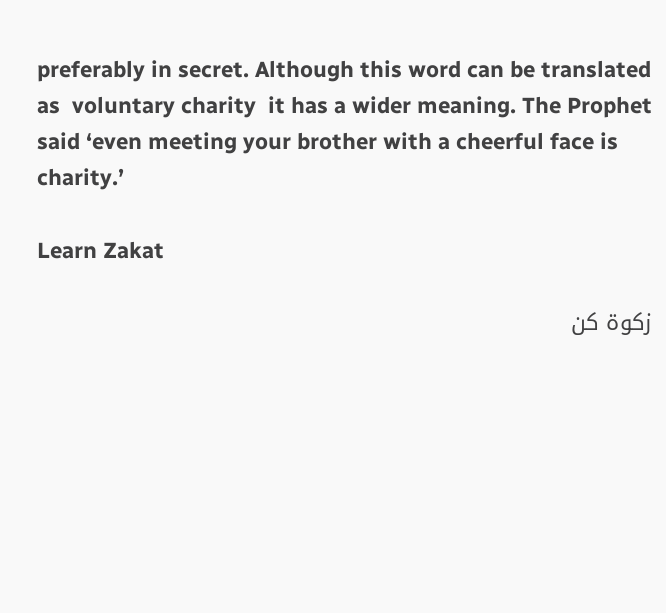preferably in secret. Although this word can be translated as  voluntary charity  it has a wider meaning. The Prophet said ‘even meeting your brother with a cheerful face is charity.’

Learn Zakat

زکوۃ کن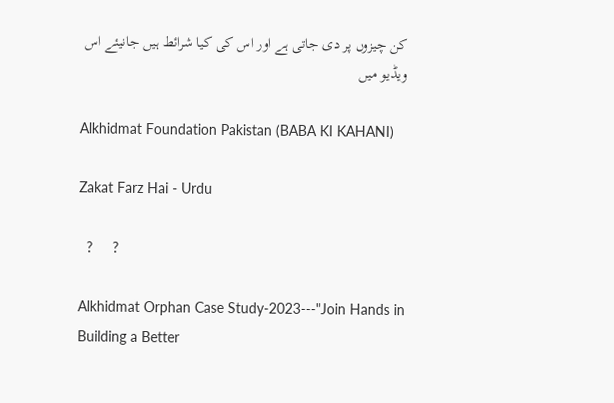کن چیزوں پر دی جاتی ہے اور اس کی کیا شرائط ہیں جانیئے اس ویڈیو میں

Alkhidmat Foundation Pakistan (BABA KI KAHANI)

Zakat Farz Hai - Urdu

  ?     ?

Alkhidmat Orphan Case Study-2023---"Join Hands in Building a Better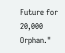Future for 20,000 Orphan."